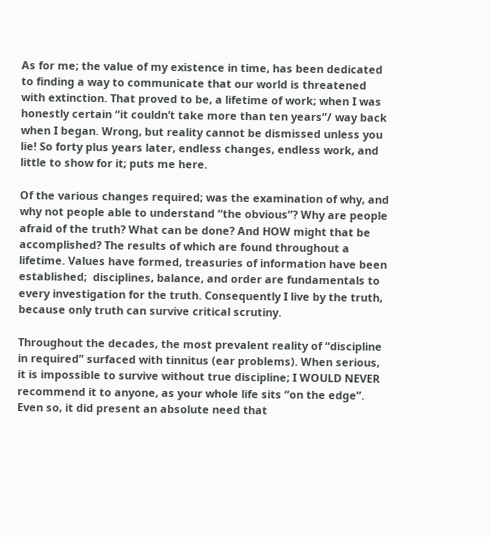As for me; the value of my existence in time, has been dedicated to finding a way to communicate that our world is threatened with extinction. That proved to be, a lifetime of work; when I was honestly certain “it couldn’t take more than ten years”/ way back when I began. Wrong, but reality cannot be dismissed unless you lie! So forty plus years later, endless changes, endless work, and little to show for it; puts me here.

Of the various changes required; was the examination of why, and why not people able to understand “the obvious”? Why are people afraid of the truth? What can be done? And HOW might that be accomplished? The results of which are found throughout a lifetime. Values have formed, treasuries of information have been established;  disciplines, balance, and order are fundamentals to every investigation for the truth. Consequently I live by the truth, because only truth can survive critical scrutiny.

Throughout the decades, the most prevalent reality of “discipline in required” surfaced with tinnitus (ear problems). When serious, it is impossible to survive without true discipline; I WOULD NEVER recommend it to anyone, as your whole life sits “on the edge”. Even so, it did present an absolute need that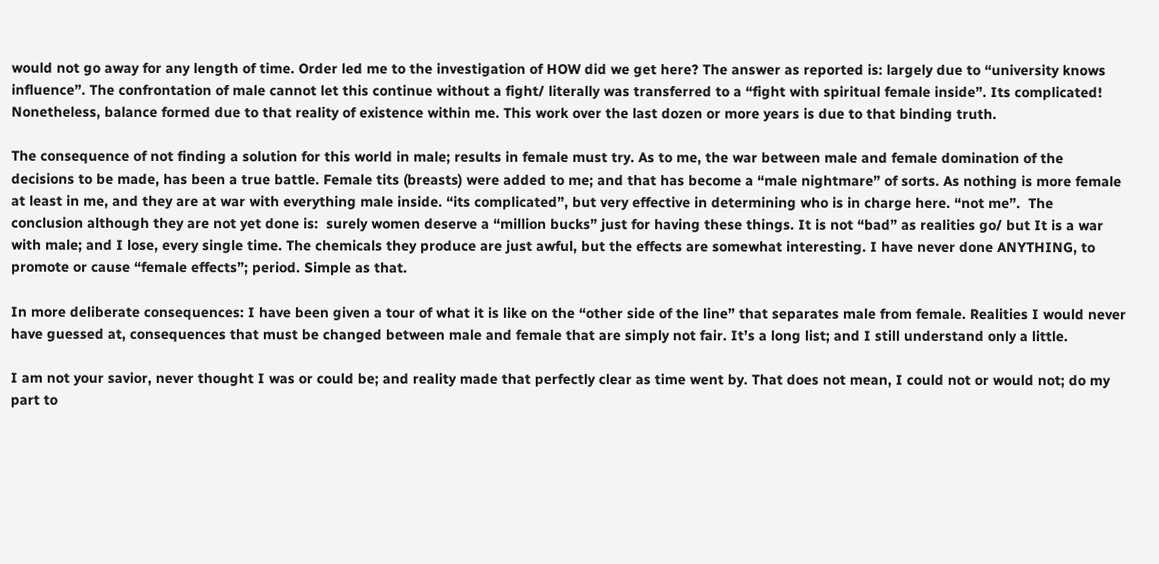would not go away for any length of time. Order led me to the investigation of HOW did we get here? The answer as reported is: largely due to “university knows influence”. The confrontation of male cannot let this continue without a fight/ literally was transferred to a “fight with spiritual female inside”. Its complicated! Nonetheless, balance formed due to that reality of existence within me. This work over the last dozen or more years is due to that binding truth.

The consequence of not finding a solution for this world in male; results in female must try. As to me, the war between male and female domination of the decisions to be made, has been a true battle. Female tits (breasts) were added to me; and that has become a “male nightmare” of sorts. As nothing is more female at least in me, and they are at war with everything male inside. “its complicated”, but very effective in determining who is in charge here. “not me”.  The conclusion although they are not yet done is:  surely women deserve a “million bucks” just for having these things. It is not “bad” as realities go/ but It is a war with male; and I lose, every single time. The chemicals they produce are just awful, but the effects are somewhat interesting. I have never done ANYTHING, to promote or cause “female effects”; period. Simple as that.

In more deliberate consequences: I have been given a tour of what it is like on the “other side of the line” that separates male from female. Realities I would never have guessed at, consequences that must be changed between male and female that are simply not fair. It’s a long list; and I still understand only a little.

I am not your savior, never thought I was or could be; and reality made that perfectly clear as time went by. That does not mean, I could not or would not; do my part to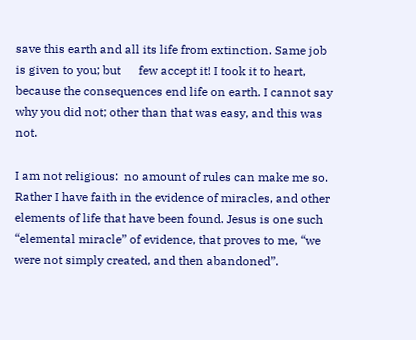save this earth and all its life from extinction. Same job is given to you; but      few accept it! I took it to heart, because the consequences end life on earth. I cannot say why you did not; other than that was easy, and this was not.

I am not religious:  no amount of rules can make me so. Rather I have faith in the evidence of miracles, and other elements of life that have been found. Jesus is one such “elemental miracle” of evidence, that proves to me, “we were not simply created, and then abandoned”.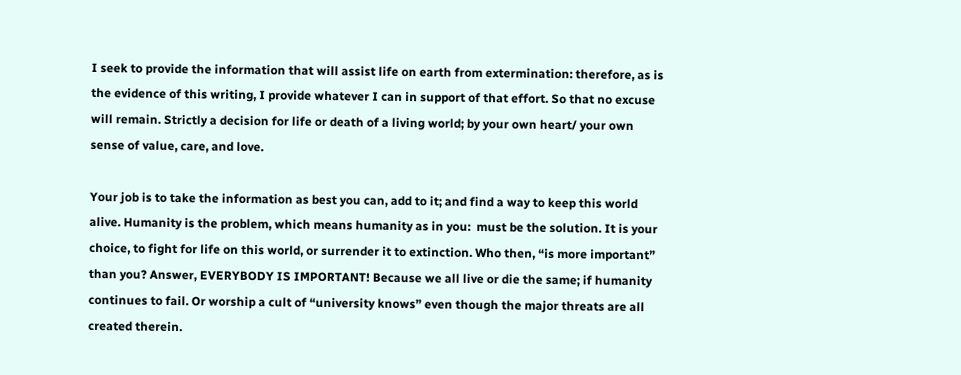I seek to provide the information that will assist life on earth from extermination: therefore, as is the evidence of this writing, I provide whatever I can in support of that effort. So that no excuse will remain. Strictly a decision for life or death of a living world; by your own heart/ your own sense of value, care, and love.

Your job is to take the information as best you can, add to it; and find a way to keep this world alive. Humanity is the problem, which means humanity as in you:  must be the solution. It is your choice, to fight for life on this world, or surrender it to extinction. Who then, “is more important” than you? Answer, EVERYBODY IS IMPORTANT! Because we all live or die the same; if humanity continues to fail. Or worship a cult of “university knows” even though the major threats are all created therein.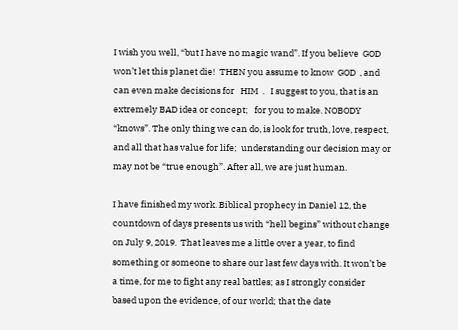I wish you well, “but I have no magic wand”. If you believe  GOD  won’t let this planet die!  THEN you assume to know  GOD  , and can even make decisions for   HIM  .   I suggest to you, that is an extremely BAD idea or concept;   for you to make. NOBODY “knows”. The only thing we can do, is look for truth, love, respect, and all that has value for life;  understanding our decision may or may not be “true enough”. After all, we are just human.

I have finished my work. Biblical prophecy in Daniel 12, the countdown of days presents us with “hell begins” without change on July 9, 2019.  That leaves me a little over a year, to find something or someone to share our last few days with. It won’t be a time, for me to fight any real battles; as I strongly consider based upon the evidence, of our world; that the date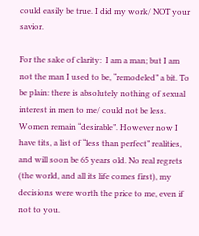could easily be true. I did my work/ NOT your savior.

For the sake of clarity:  I am a man; but I am not the man I used to be, “remodeled” a bit. To be plain: there is absolutely nothing of sexual interest in men to me/ could not be less. Women remain “desirable”. However now I have tits, a list of “less than perfect” realities, and will soon be 65 years old. No real regrets (the world, and all its life comes first), my decisions were worth the price to me, even if not to you.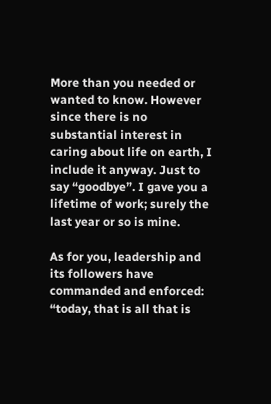More than you needed or wanted to know. However since there is no substantial interest in caring about life on earth, I include it anyway. Just to say “goodbye”. I gave you a lifetime of work; surely the last year or so is mine.

As for you, leadership and its followers have commanded and enforced:  “today, that is all that is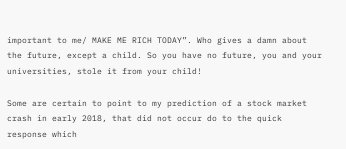important to me/ MAKE ME RICH TODAY”. Who gives a damn about the future, except a child. So you have no future, you and your universities, stole it from your child!

Some are certain to point to my prediction of a stock market crash in early 2018, that did not occur do to the quick response which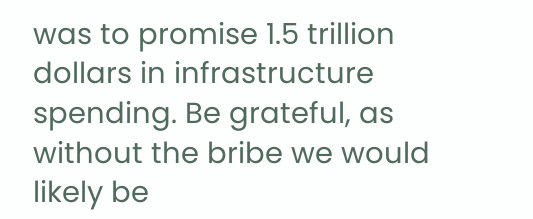was to promise 1.5 trillion dollars in infrastructure spending. Be grateful, as without the bribe we would likely be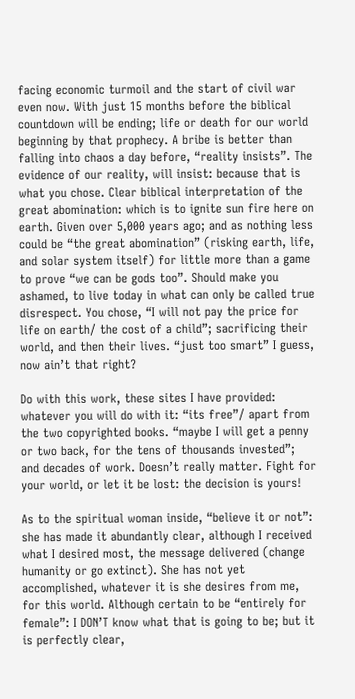facing economic turmoil and the start of civil war even now. With just 15 months before the biblical countdown will be ending; life or death for our world beginning by that prophecy. A bribe is better than falling into chaos a day before, “reality insists”. The evidence of our reality, will insist: because that is what you chose. Clear biblical interpretation of the great abomination: which is to ignite sun fire here on earth. Given over 5,000 years ago; and as nothing less could be “the great abomination” (risking earth, life, and solar system itself) for little more than a game to prove “we can be gods too”. Should make you ashamed, to live today in what can only be called true disrespect. You chose, “I will not pay the price for life on earth/ the cost of a child”; sacrificing their world, and then their lives. “just too smart” I guess, now ain’t that right?

Do with this work, these sites I have provided:  whatever you will do with it: “its free”/ apart from the two copyrighted books. “maybe I will get a penny or two back, for the tens of thousands invested”; and decades of work. Doesn’t really matter. Fight for your world, or let it be lost: the decision is yours!

As to the spiritual woman inside, “believe it or not”: she has made it abundantly clear, although I received what I desired most, the message delivered (change humanity or go extinct). She has not yet accomplished, whatever it is she desires from me, for this world. Although certain to be “entirely for female”: I DON’T know what that is going to be; but it is perfectly clear,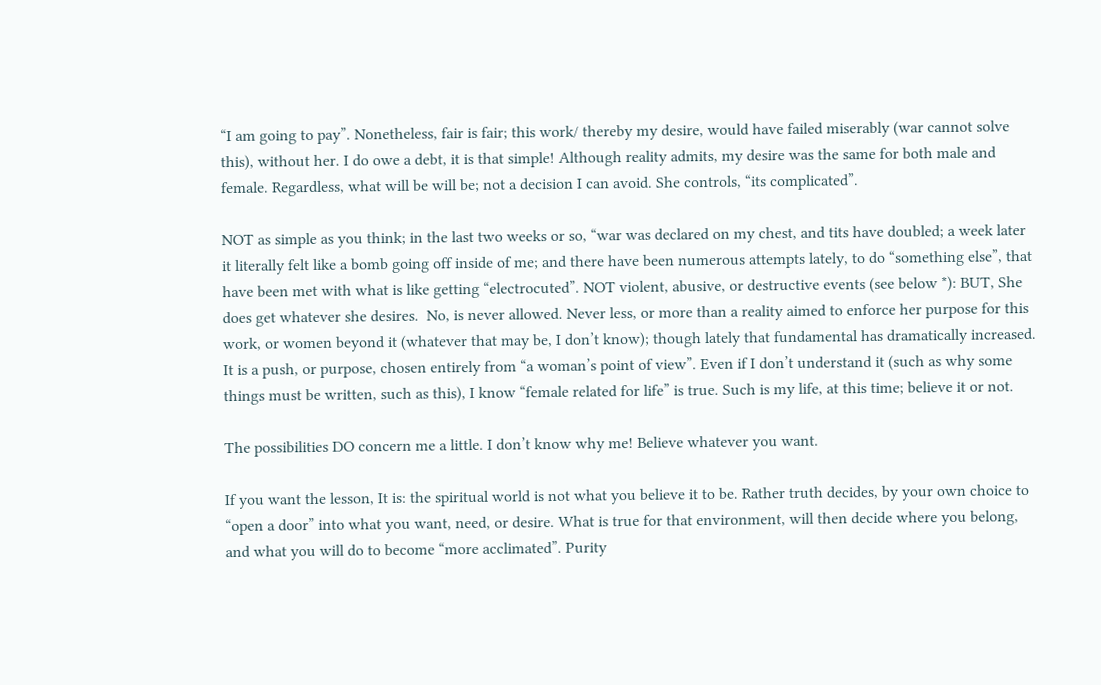“I am going to pay”. Nonetheless, fair is fair; this work/ thereby my desire, would have failed miserably (war cannot solve this), without her. I do owe a debt, it is that simple! Although reality admits, my desire was the same for both male and female. Regardless, what will be will be; not a decision I can avoid. She controls, “its complicated”.

NOT as simple as you think; in the last two weeks or so, “war was declared on my chest, and tits have doubled; a week later it literally felt like a bomb going off inside of me; and there have been numerous attempts lately, to do “something else”, that have been met with what is like getting “electrocuted”. NOT violent, abusive, or destructive events (see below *): BUT, She does get whatever she desires.  No, is never allowed. Never less, or more than a reality aimed to enforce her purpose for this work, or women beyond it (whatever that may be, I don’t know); though lately that fundamental has dramatically increased. It is a push, or purpose, chosen entirely from “a woman’s point of view”. Even if I don’t understand it (such as why some things must be written, such as this), I know “female related for life” is true. Such is my life, at this time; believe it or not.

The possibilities DO concern me a little. I don’t know why me! Believe whatever you want.

If you want the lesson, It is: the spiritual world is not what you believe it to be. Rather truth decides, by your own choice to “open a door” into what you want, need, or desire. What is true for that environment, will then decide where you belong, and what you will do to become “more acclimated”. Purity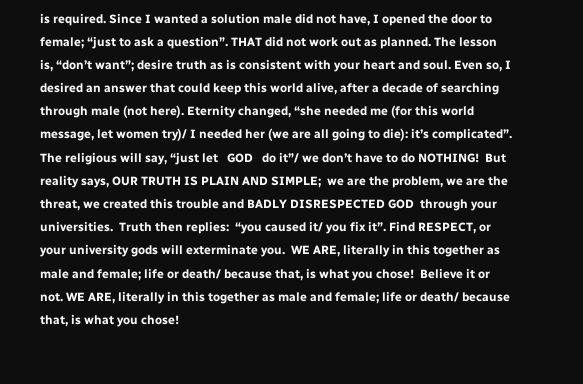is required. Since I wanted a solution male did not have, I opened the door to female; “just to ask a question”. THAT did not work out as planned. The lesson is, “don’t want”; desire truth as is consistent with your heart and soul. Even so, I desired an answer that could keep this world alive, after a decade of searching through male (not here). Eternity changed, “she needed me (for this world message, let women try)/ I needed her (we are all going to die): it’s complicated”. The religious will say, “just let   GOD   do it”/ we don’t have to do NOTHING!  But reality says, OUR TRUTH IS PLAIN AND SIMPLE;  we are the problem, we are the threat, we created this trouble and BADLY DISRESPECTED GOD  through your universities.  Truth then replies:  “you caused it/ you fix it”. Find RESPECT, or your university gods will exterminate you.  WE ARE, literally in this together as male and female; life or death/ because that, is what you chose!  Believe it or not. WE ARE, literally in this together as male and female; life or death/ because that, is what you chose!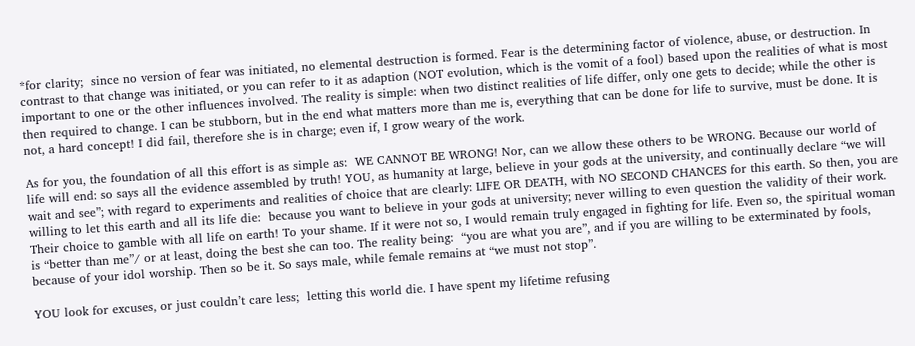*for clarity;  since no version of fear was initiated, no elemental destruction is formed. Fear is the determining factor of violence, abuse, or destruction. In contrast to that change was initiated, or you can refer to it as adaption (NOT evolution, which is the vomit of a fool) based upon the realities of what is most important to one or the other influences involved. The reality is simple: when two distinct realities of life differ, only one gets to decide; while the other is then required to change. I can be stubborn, but in the end what matters more than me is, everything that can be done for life to survive, must be done. It is not, a hard concept! I did fail, therefore she is in charge; even if, I grow weary of the work.

As for you, the foundation of all this effort is as simple as:  WE CANNOT BE WRONG! Nor, can we allow these others to be WRONG. Because our world of life will end: so says all the evidence assembled by truth! YOU, as humanity at large, believe in your gods at the university, and continually declare “we will wait and see”; with regard to experiments and realities of choice that are clearly: LIFE OR DEATH, with NO SECOND CHANCES for this earth. So then, you are willing to let this earth and all its life die:  because you want to believe in your gods at university; never willing to even question the validity of their work. Their choice to gamble with all life on earth! To your shame. If it were not so, I would remain truly engaged in fighting for life. Even so, the spiritual woman is “better than me”/ or at least, doing the best she can too. The reality being:  “you are what you are”, and if you are willing to be exterminated by fools, because of your idol worship. Then so be it. So says male, while female remains at “we must not stop”.

YOU look for excuses, or just couldn’t care less;  letting this world die. I have spent my lifetime refusing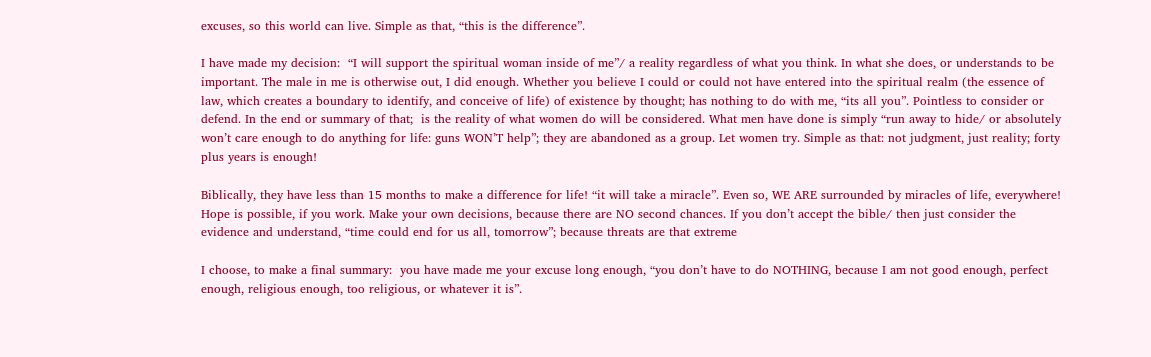excuses, so this world can live. Simple as that, “this is the difference”.

I have made my decision:  “I will support the spiritual woman inside of me”/ a reality regardless of what you think. In what she does, or understands to be important. The male in me is otherwise out, I did enough. Whether you believe I could or could not have entered into the spiritual realm (the essence of law, which creates a boundary to identify, and conceive of life) of existence by thought; has nothing to do with me, “its all you”. Pointless to consider or defend. In the end or summary of that;  is the reality of what women do will be considered. What men have done is simply “run away to hide/ or absolutely won’t care enough to do anything for life: guns WON’T help”; they are abandoned as a group. Let women try. Simple as that: not judgment, just reality; forty plus years is enough!

Biblically, they have less than 15 months to make a difference for life! “it will take a miracle”. Even so, WE ARE surrounded by miracles of life, everywhere! Hope is possible, if you work. Make your own decisions, because there are NO second chances. If you don’t accept the bible/ then just consider the evidence and understand, “time could end for us all, tomorrow”; because threats are that extreme

I choose, to make a final summary:  you have made me your excuse long enough, “you don’t have to do NOTHING, because I am not good enough, perfect enough, religious enough, too religious, or whatever it is”.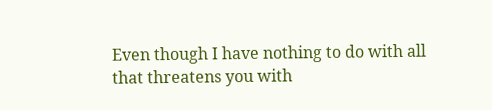Even though I have nothing to do with all that threatens you with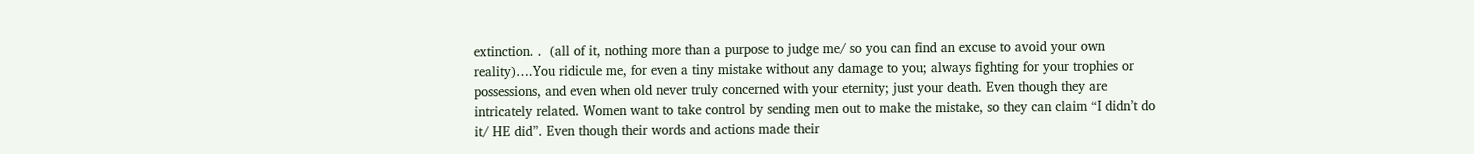extinction. .  (all of it, nothing more than a purpose to judge me/ so you can find an excuse to avoid your own reality)….You ridicule me, for even a tiny mistake without any damage to you; always fighting for your trophies or possessions, and even when old never truly concerned with your eternity; just your death. Even though they are intricately related. Women want to take control by sending men out to make the mistake, so they can claim “I didn’t do it/ HE did”. Even though their words and actions made their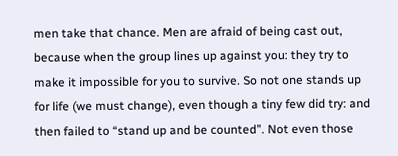men take that chance. Men are afraid of being cast out, because when the group lines up against you: they try to make it impossible for you to survive. So not one stands up for life (we must change), even though a tiny few did try: and then failed to “stand up and be counted”. Not even those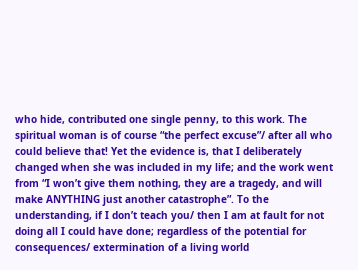who hide, contributed one single penny, to this work. The spiritual woman is of course “the perfect excuse”/ after all who could believe that! Yet the evidence is, that I deliberately changed when she was included in my life; and the work went from “I won’t give them nothing, they are a tragedy, and will make ANYTHING just another catastrophe”. To the understanding, if I don’t teach you/ then I am at fault for not doing all I could have done; regardless of the potential for consequences/ extermination of a living world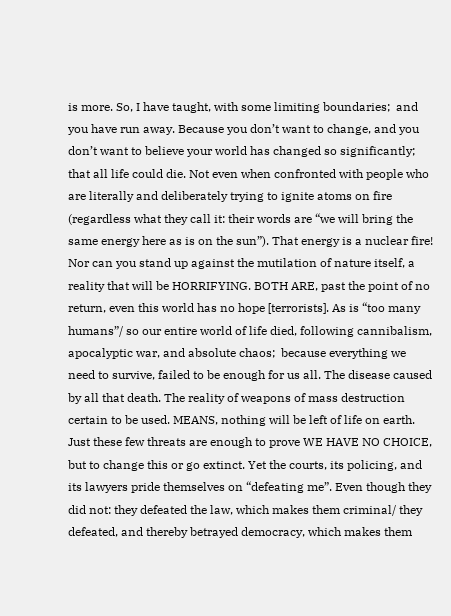is more. So, I have taught, with some limiting boundaries;  and you have run away. Because you don’t want to change, and you don’t want to believe your world has changed so significantly; that all life could die. Not even when confronted with people who are literally and deliberately trying to ignite atoms on fire (regardless what they call it: their words are “we will bring the same energy here as is on the sun”). That energy is a nuclear fire! Nor can you stand up against the mutilation of nature itself, a reality that will be HORRIFYING. BOTH ARE, past the point of no return, even this world has no hope [terrorists]. As is “too many humans”/ so our entire world of life died, following cannibalism, apocalyptic war, and absolute chaos;  because everything we need to survive, failed to be enough for us all. The disease caused by all that death. The reality of weapons of mass destruction certain to be used. MEANS, nothing will be left of life on earth. Just these few threats are enough to prove WE HAVE NO CHOICE, but to change this or go extinct. Yet the courts, its policing, and its lawyers pride themselves on “defeating me”. Even though they did not: they defeated the law, which makes them criminal/ they defeated, and thereby betrayed democracy, which makes them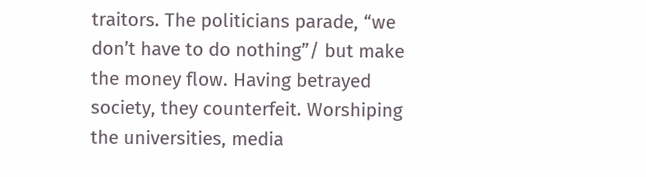traitors. The politicians parade, “we don’t have to do nothing”/ but make the money flow. Having betrayed society, they counterfeit. Worshiping the universities, media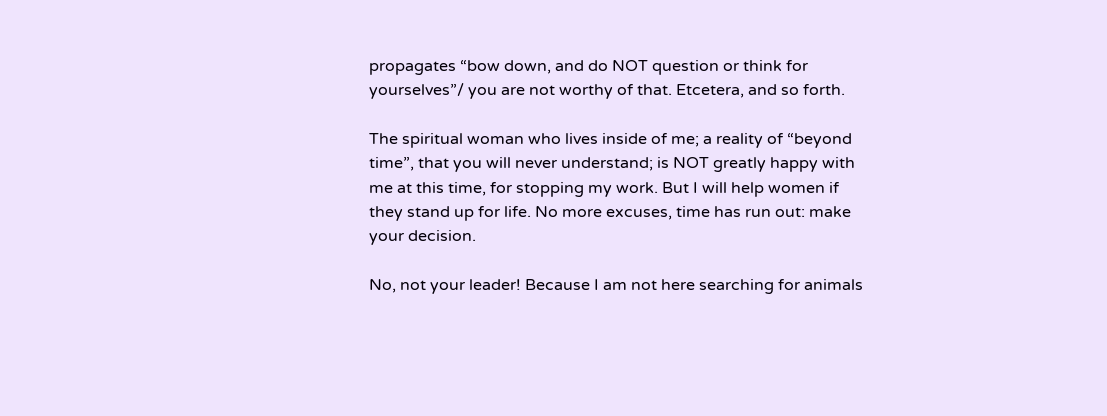propagates “bow down, and do NOT question or think for yourselves”/ you are not worthy of that. Etcetera, and so forth.

The spiritual woman who lives inside of me; a reality of “beyond time”, that you will never understand; is NOT greatly happy with me at this time, for stopping my work. But I will help women if they stand up for life. No more excuses, time has run out: make your decision.

No, not your leader! Because I am not here searching for animals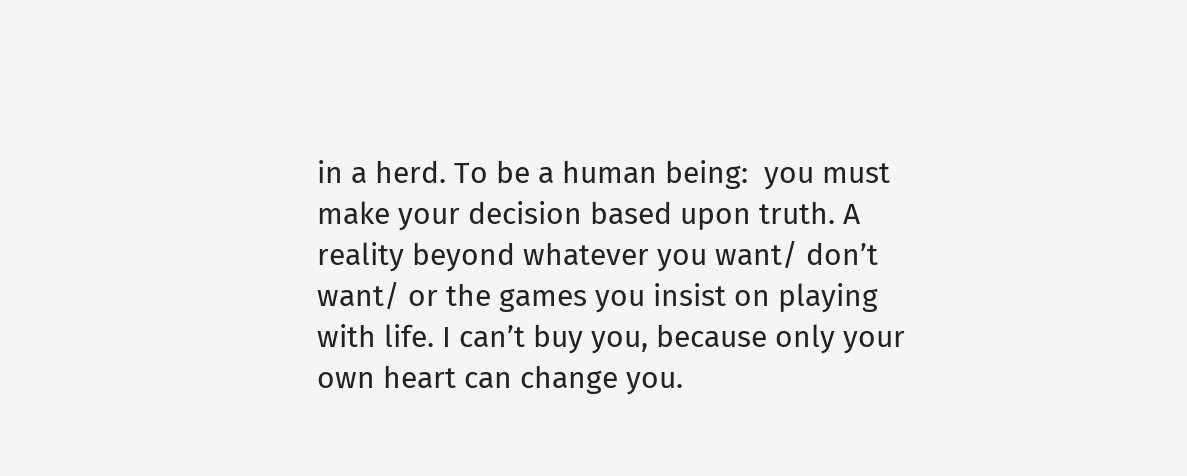in a herd. To be a human being:  you must make your decision based upon truth. A reality beyond whatever you want/ don’t want/ or the games you insist on playing with life. I can’t buy you, because only your own heart can change you.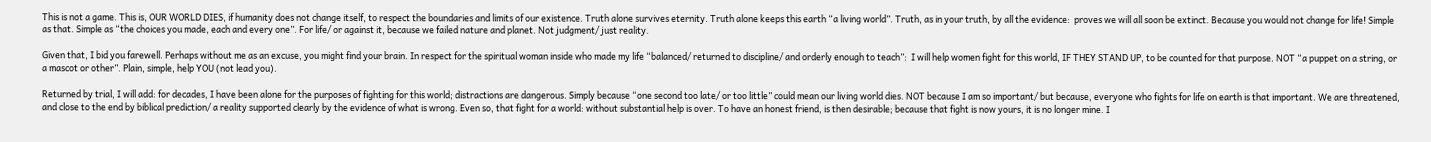This is not a game. This is, OUR WORLD DIES, if humanity does not change itself, to respect the boundaries and limits of our existence. Truth alone survives eternity. Truth alone keeps this earth “a living world”. Truth, as in your truth, by all the evidence:  proves we will all soon be extinct. Because you would not change for life! Simple as that. Simple as “the choices you made, each and every one”. For life/ or against it, because we failed nature and planet. Not judgment/ just reality.

Given that, I bid you farewell. Perhaps without me as an excuse, you might find your brain. In respect for the spiritual woman inside who made my life “balanced/ returned to discipline/ and orderly enough to teach”:  I will help women fight for this world, IF THEY STAND UP, to be counted for that purpose. NOT “a puppet on a string, or a mascot or other”. Plain, simple, help YOU (not lead you).

Returned by trial, I will add: for decades, I have been alone for the purposes of fighting for this world; distractions are dangerous. Simply because “one second too late/ or too little” could mean our living world dies. NOT because I am so important/ but because, everyone who fights for life on earth is that important. We are threatened, and close to the end by biblical prediction/ a reality supported clearly by the evidence of what is wrong. Even so, that fight for a world: without substantial help is over. To have an honest friend, is then desirable; because that fight is now yours, it is no longer mine. I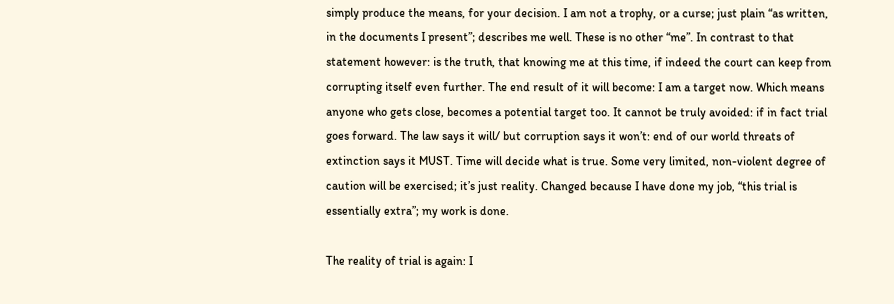simply produce the means, for your decision. I am not a trophy, or a curse; just plain “as written, in the documents I present”; describes me well. These is no other “me”. In contrast to that statement however: is the truth, that knowing me at this time, if indeed the court can keep from corrupting itself even further. The end result of it will become: I am a target now. Which means anyone who gets close, becomes a potential target too. It cannot be truly avoided: if in fact trial goes forward. The law says it will/ but corruption says it won’t: end of our world threats of extinction says it MUST. Time will decide what is true. Some very limited, non-violent degree of caution will be exercised; it’s just reality. Changed because I have done my job, “this trial is essentially extra”; my work is done.

The reality of trial is again: I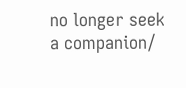no longer seek a companion/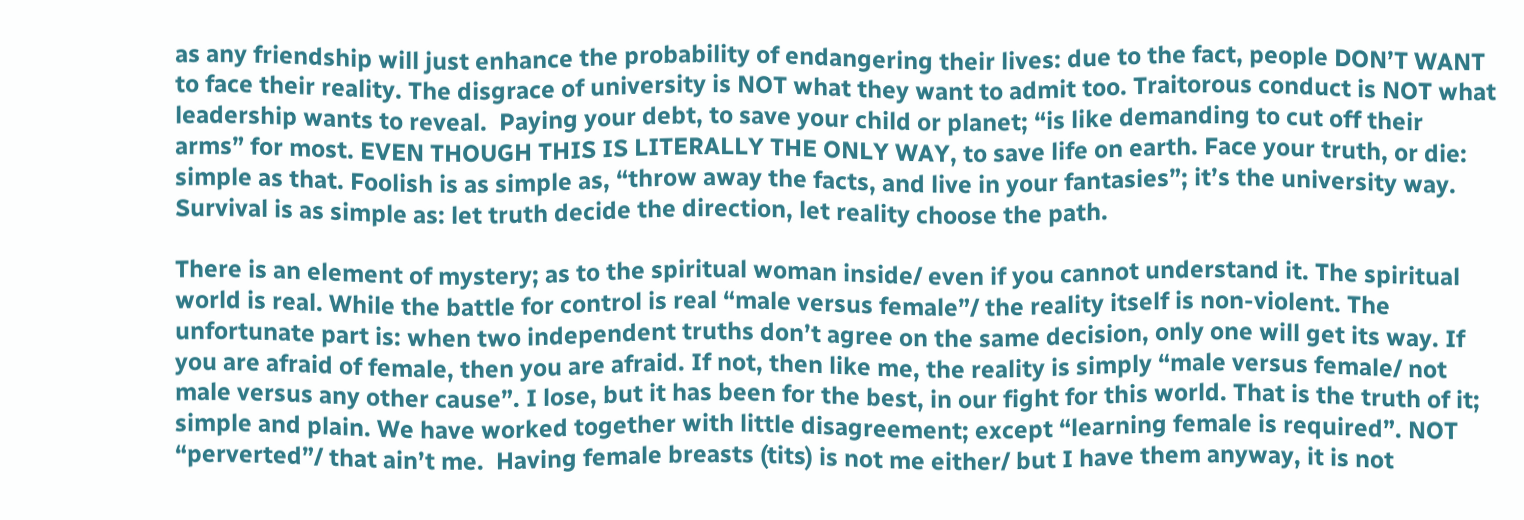as any friendship will just enhance the probability of endangering their lives: due to the fact, people DON’T WANT to face their reality. The disgrace of university is NOT what they want to admit too. Traitorous conduct is NOT what leadership wants to reveal.  Paying your debt, to save your child or planet; “is like demanding to cut off their arms” for most. EVEN THOUGH THIS IS LITERALLY THE ONLY WAY, to save life on earth. Face your truth, or die: simple as that. Foolish is as simple as, “throw away the facts, and live in your fantasies”; it’s the university way. Survival is as simple as: let truth decide the direction, let reality choose the path.

There is an element of mystery; as to the spiritual woman inside/ even if you cannot understand it. The spiritual world is real. While the battle for control is real “male versus female”/ the reality itself is non-violent. The unfortunate part is: when two independent truths don’t agree on the same decision, only one will get its way. If you are afraid of female, then you are afraid. If not, then like me, the reality is simply “male versus female/ not male versus any other cause”. I lose, but it has been for the best, in our fight for this world. That is the truth of it; simple and plain. We have worked together with little disagreement; except “learning female is required”. NOT “perverted”/ that ain’t me.  Having female breasts (tits) is not me either/ but I have them anyway, it is not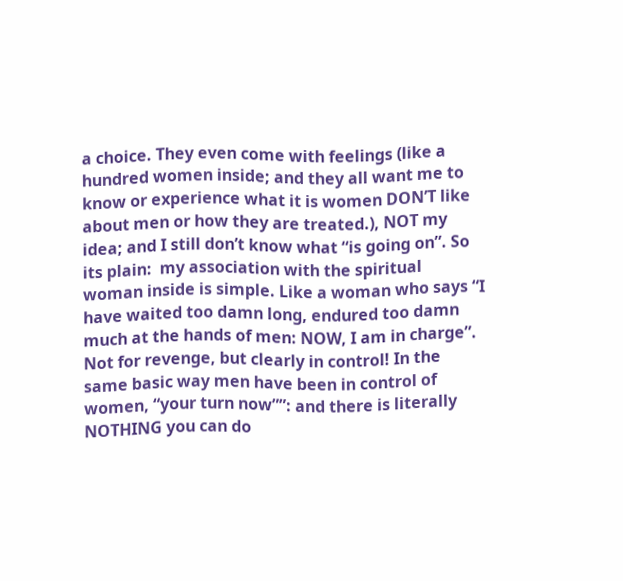a choice. They even come with feelings (like a hundred women inside; and they all want me to know or experience what it is women DON’T like about men or how they are treated.), NOT my idea; and I still don’t know what “is going on”. So its plain:  my association with the spiritual woman inside is simple. Like a woman who says “I have waited too damn long, endured too damn much at the hands of men: NOW, I am in charge”. Not for revenge, but clearly in control! In the same basic way men have been in control of women, “your turn now””: and there is literally NOTHING you can do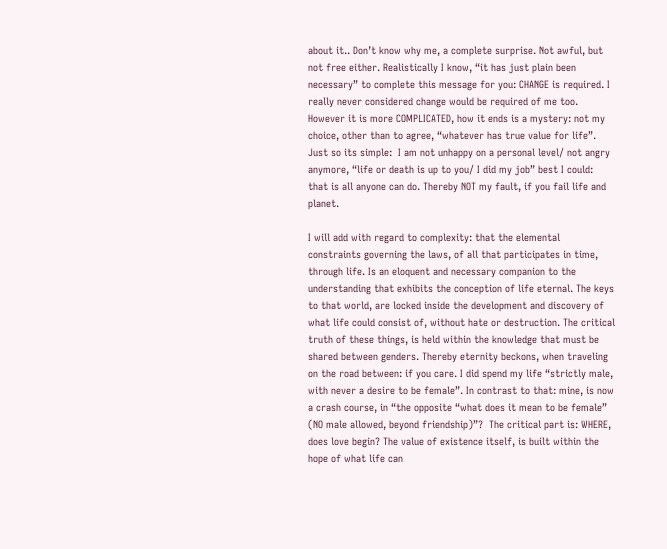about it.. Don’t know why me, a complete surprise. Not awful, but not free either. Realistically I know, “it has just plain been necessary” to complete this message for you: CHANGE is required. I really never considered change would be required of me too.   However it is more COMPLICATED, how it ends is a mystery: not my choice, other than to agree, “whatever has true value for life”. Just so its simple:  I am not unhappy on a personal level/ not angry anymore, “life or death is up to you/ I did my job” best I could: that is all anyone can do. Thereby NOT my fault, if you fail life and planet.

I will add with regard to complexity: that the elemental constraints governing the laws, of all that participates in time, through life. Is an eloquent and necessary companion to the understanding that exhibits the conception of life eternal. The keys to that world, are locked inside the development and discovery of what life could consist of, without hate or destruction. The critical truth of these things, is held within the knowledge that must be shared between genders. Thereby eternity beckons, when traveling on the road between: if you care. I did spend my life “strictly male, with never a desire to be female”. In contrast to that: mine, is now a crash course, in “the opposite “what does it mean to be female” (NO male allowed, beyond friendship)”?  The critical part is: WHERE, does love begin? The value of existence itself, is built within the hope of what life can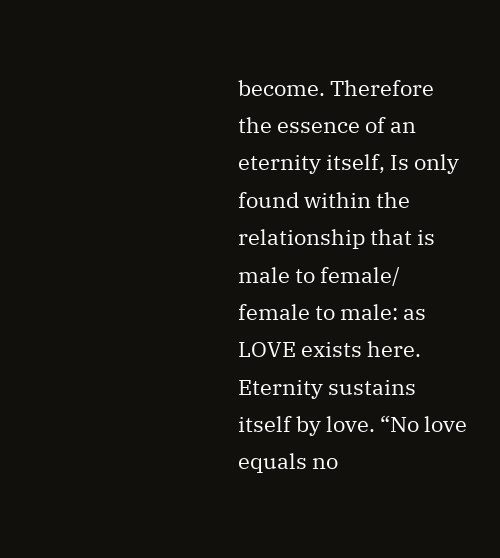become. Therefore the essence of an eternity itself, Is only found within the relationship that is male to female/ female to male: as LOVE exists here. Eternity sustains itself by love. “No love equals no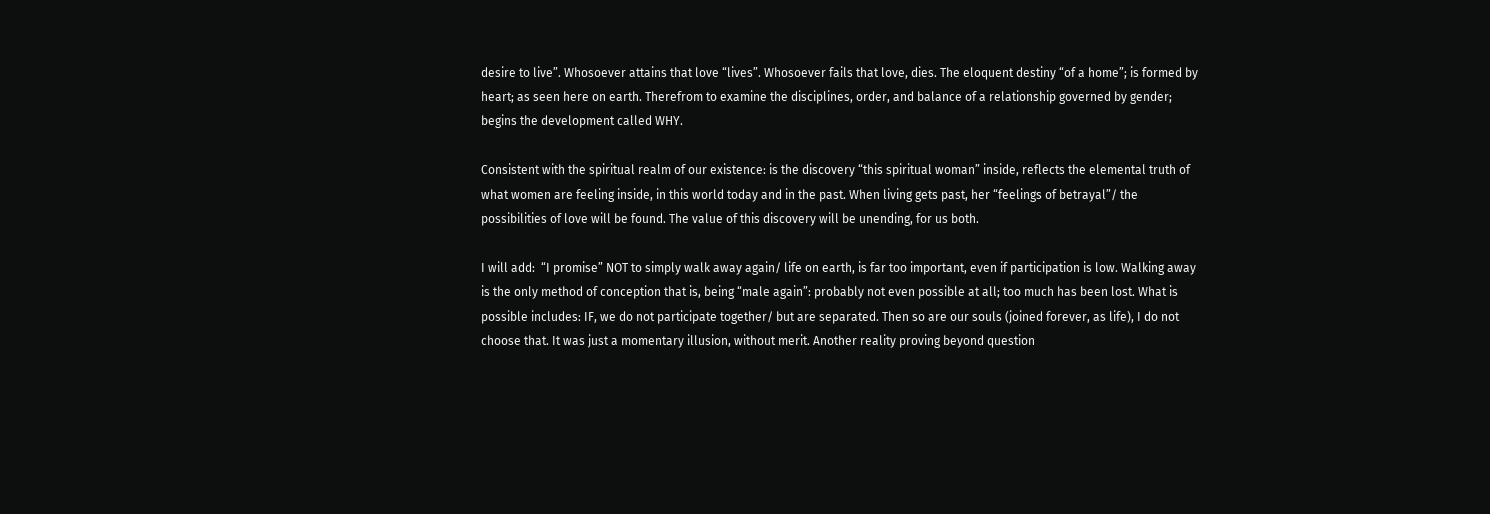desire to live”. Whosoever attains that love “lives”. Whosoever fails that love, dies. The eloquent destiny “of a home”; is formed by heart; as seen here on earth. Therefrom to examine the disciplines, order, and balance of a relationship governed by gender; begins the development called WHY.

Consistent with the spiritual realm of our existence: is the discovery “this spiritual woman” inside, reflects the elemental truth of what women are feeling inside, in this world today and in the past. When living gets past, her “feelings of betrayal”/ the possibilities of love will be found. The value of this discovery will be unending, for us both.

I will add:  “I promise” NOT to simply walk away again/ life on earth, is far too important, even if participation is low. Walking away is the only method of conception that is, being “male again”: probably not even possible at all; too much has been lost. What is possible includes: IF, we do not participate together/ but are separated. Then so are our souls (joined forever, as life), I do not choose that. It was just a momentary illusion, without merit. Another reality proving beyond question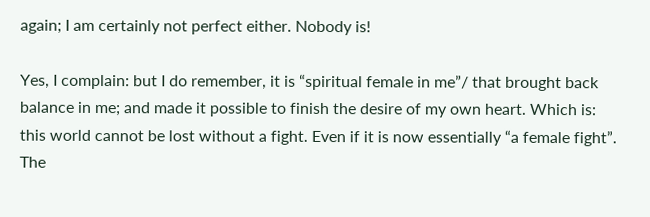again; I am certainly not perfect either. Nobody is!

Yes, I complain: but I do remember, it is “spiritual female in me”/ that brought back balance in me; and made it possible to finish the desire of my own heart. Which is: this world cannot be lost without a fight. Even if it is now essentially “a female fight”. The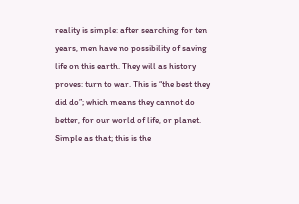reality is simple: after searching for ten years, men have no possibility of saving life on this earth. They will as history proves: turn to war. This is “the best they did do”; which means they cannot do better, for our world of life, or planet. Simple as that; this is the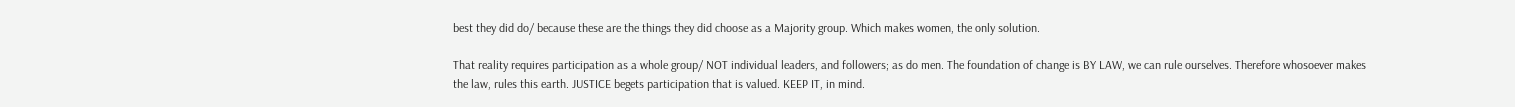best they did do/ because these are the things they did choose as a Majority group. Which makes women, the only solution.

That reality requires participation as a whole group/ NOT individual leaders, and followers; as do men. The foundation of change is BY LAW, we can rule ourselves. Therefore whosoever makes the law, rules this earth. JUSTICE begets participation that is valued. KEEP IT, in mind.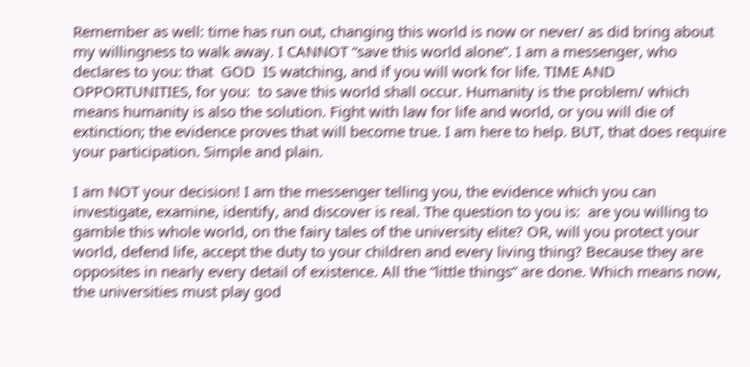Remember as well: time has run out, changing this world is now or never/ as did bring about my willingness to walk away. I CANNOT “save this world alone”. I am a messenger, who declares to you: that  GOD  IS watching, and if you will work for life. TIME AND OPPORTUNITIES, for you:  to save this world shall occur. Humanity is the problem/ which means humanity is also the solution. Fight with law for life and world, or you will die of extinction; the evidence proves that will become true. I am here to help. BUT, that does require your participation. Simple and plain.

I am NOT your decision! I am the messenger telling you, the evidence which you can investigate, examine, identify, and discover is real. The question to you is:  are you willing to gamble this whole world, on the fairy tales of the university elite? OR, will you protect your world, defend life, accept the duty to your children and every living thing? Because they are opposites in nearly every detail of existence. All the “little things” are done. Which means now, the universities must play god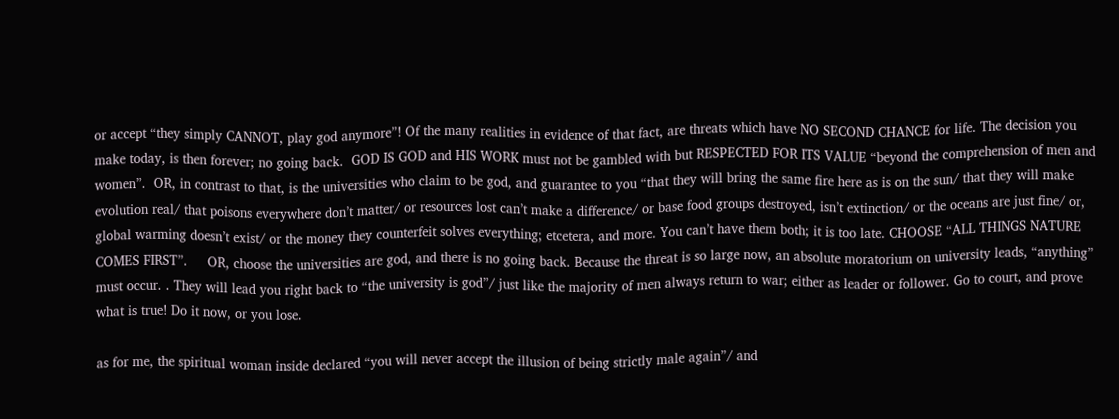or accept “they simply CANNOT, play god anymore”! Of the many realities in evidence of that fact, are threats which have NO SECOND CHANCE for life. The decision you make today, is then forever; no going back.  GOD IS GOD and HIS WORK must not be gambled with but RESPECTED FOR ITS VALUE “beyond the comprehension of men and women”.  OR, in contrast to that, is the universities who claim to be god, and guarantee to you “that they will bring the same fire here as is on the sun/ that they will make evolution real/ that poisons everywhere don’t matter/ or resources lost can’t make a difference/ or base food groups destroyed, isn’t extinction/ or the oceans are just fine/ or, global warming doesn’t exist/ or the money they counterfeit solves everything; etcetera, and more. You can’t have them both; it is too late. CHOOSE “ALL THINGS NATURE COMES FIRST”.     OR, choose the universities are god, and there is no going back. Because the threat is so large now, an absolute moratorium on university leads, “anything” must occur. . They will lead you right back to “the university is god”/ just like the majority of men always return to war; either as leader or follower. Go to court, and prove what is true! Do it now, or you lose.

as for me, the spiritual woman inside declared “you will never accept the illusion of being strictly male again”/ and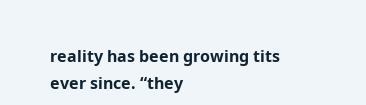reality has been growing tits ever since. “they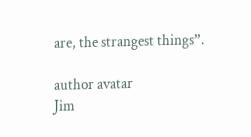are, the strangest things”.

author avatar
Jim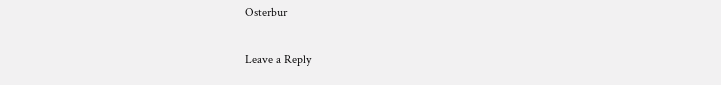Osterbur

Leave a Reply